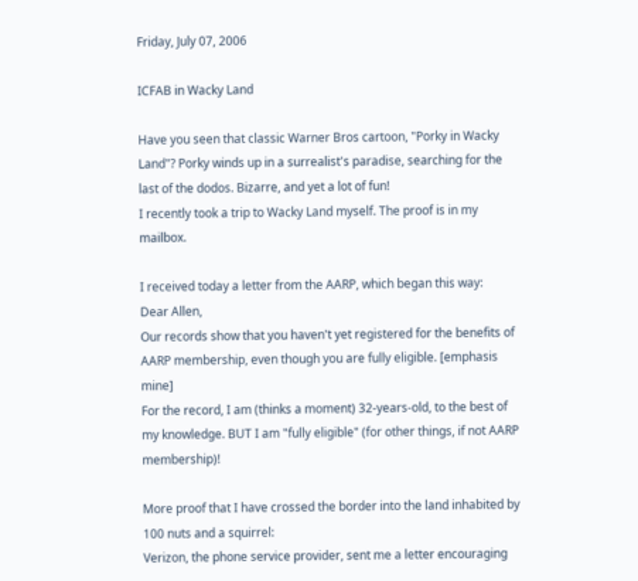Friday, July 07, 2006

ICFAB in Wacky Land

Have you seen that classic Warner Bros cartoon, "Porky in Wacky Land"? Porky winds up in a surrealist's paradise, searching for the last of the dodos. Bizarre, and yet a lot of fun!
I recently took a trip to Wacky Land myself. The proof is in my mailbox.

I received today a letter from the AARP, which began this way:
Dear Allen,
Our records show that you haven't yet registered for the benefits of AARP membership, even though you are fully eligible. [emphasis mine]
For the record, I am (thinks a moment) 32-years-old, to the best of my knowledge. BUT I am "fully eligible" (for other things, if not AARP membership)!

More proof that I have crossed the border into the land inhabited by 100 nuts and a squirrel:
Verizon, the phone service provider, sent me a letter encouraging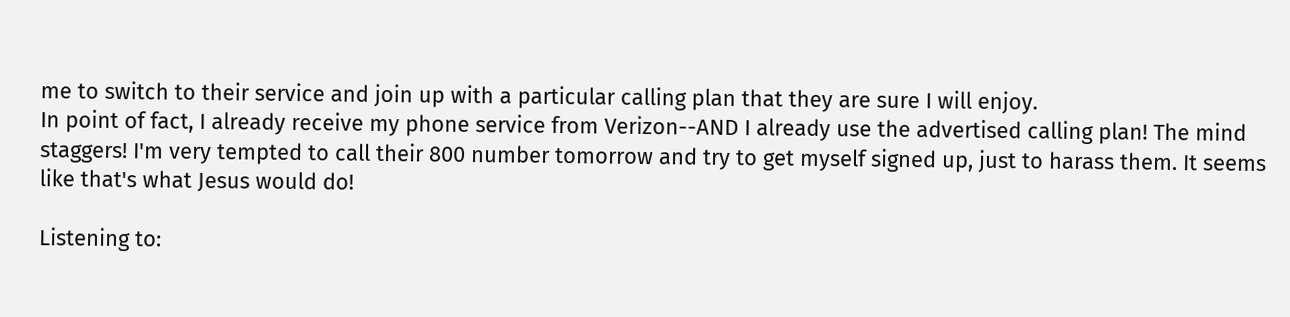me to switch to their service and join up with a particular calling plan that they are sure I will enjoy.
In point of fact, I already receive my phone service from Verizon--AND I already use the advertised calling plan! The mind staggers! I'm very tempted to call their 800 number tomorrow and try to get myself signed up, just to harass them. It seems like that's what Jesus would do!

Listening to: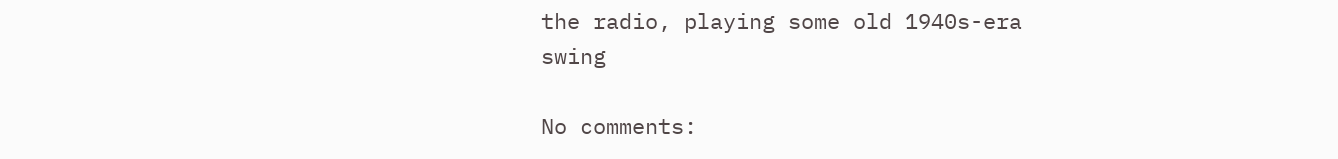the radio, playing some old 1940s-era swing

No comments: